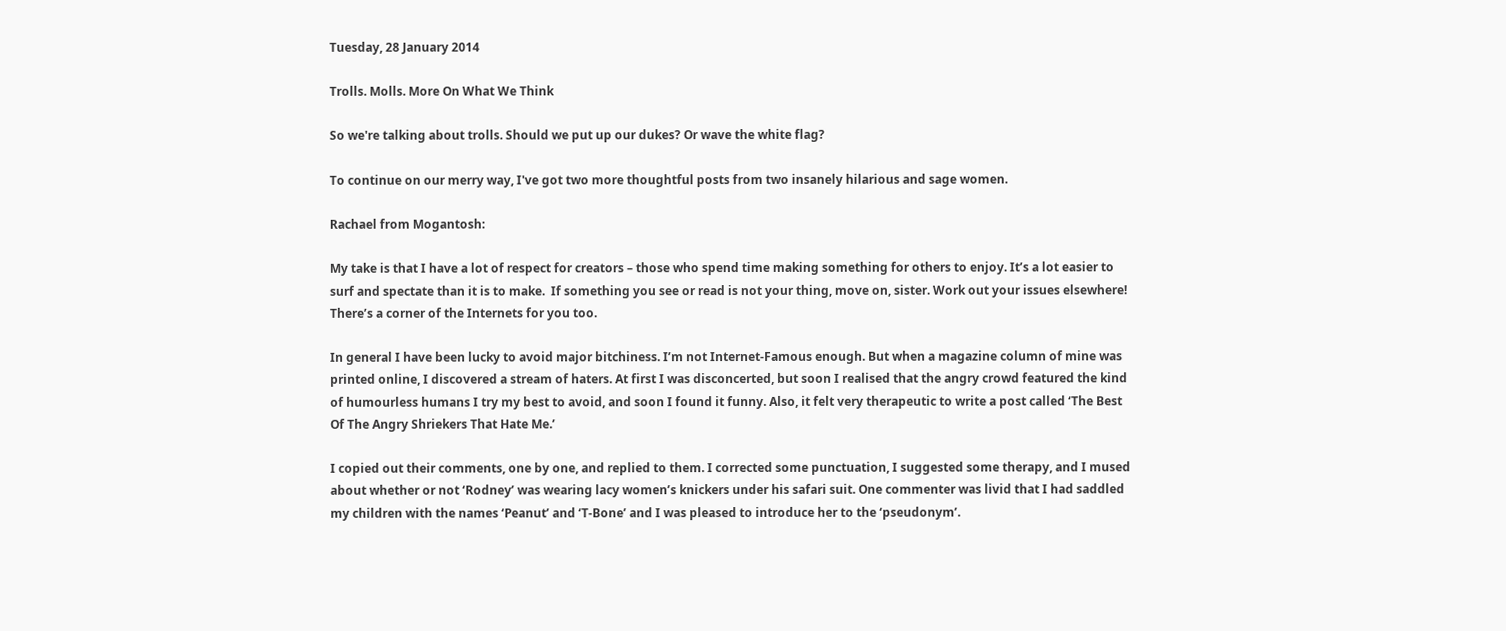Tuesday, 28 January 2014

Trolls. Molls. More On What We Think

So we're talking about trolls. Should we put up our dukes? Or wave the white flag?

To continue on our merry way, I've got two more thoughtful posts from two insanely hilarious and sage women.

Rachael from Mogantosh:

My take is that I have a lot of respect for creators – those who spend time making something for others to enjoy. It’s a lot easier to surf and spectate than it is to make.  If something you see or read is not your thing, move on, sister. Work out your issues elsewhere! There’s a corner of the Internets for you too.

In general I have been lucky to avoid major bitchiness. I’m not Internet-Famous enough. But when a magazine column of mine was printed online, I discovered a stream of haters. At first I was disconcerted, but soon I realised that the angry crowd featured the kind of humourless humans I try my best to avoid, and soon I found it funny. Also, it felt very therapeutic to write a post called ‘The Best Of The Angry Shriekers That Hate Me.’

I copied out their comments, one by one, and replied to them. I corrected some punctuation, I suggested some therapy, and I mused about whether or not ‘Rodney’ was wearing lacy women’s knickers under his safari suit. One commenter was livid that I had saddled my children with the names ‘Peanut’ and ‘T-Bone’ and I was pleased to introduce her to the ‘pseudonym’.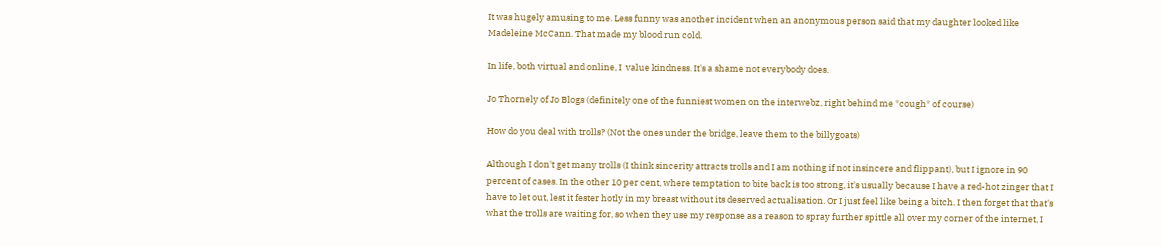It was hugely amusing to me. Less funny was another incident when an anonymous person said that my daughter looked like Madeleine McCann. That made my blood run cold.

In life, both virtual and online, I  value kindness. It's a shame not everybody does.

Jo Thornely of Jo Blogs (definitely one of the funniest women on the interwebz, right behind me *cough* of course)

How do you deal with trolls? (Not the ones under the bridge, leave them to the billygoats)

Although I don't get many trolls (I think sincerity attracts trolls and I am nothing if not insincere and flippant), but I ignore in 90 percent of cases. In the other 10 per cent, where temptation to bite back is too strong, it's usually because I have a red-hot zinger that I have to let out, lest it fester hotly in my breast without its deserved actualisation. Or I just feel like being a bitch. I then forget that that's what the trolls are waiting for, so when they use my response as a reason to spray further spittle all over my corner of the internet, I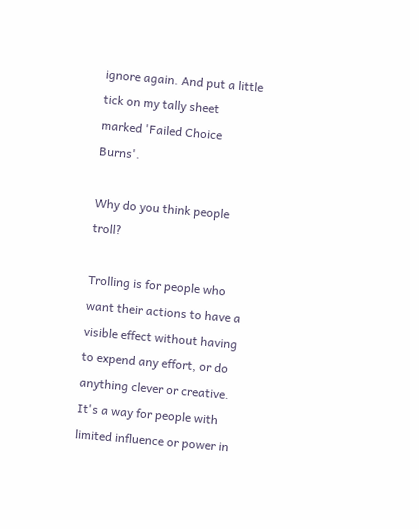ignore again. And put a little tick on my tally sheet marked 'Failed Choice Burns'.

Why do you think people troll?

Trolling is for people who want their actions to have a visible effect without having to expend any effort, or do anything clever or creative. It's a way for people with limited influence or power in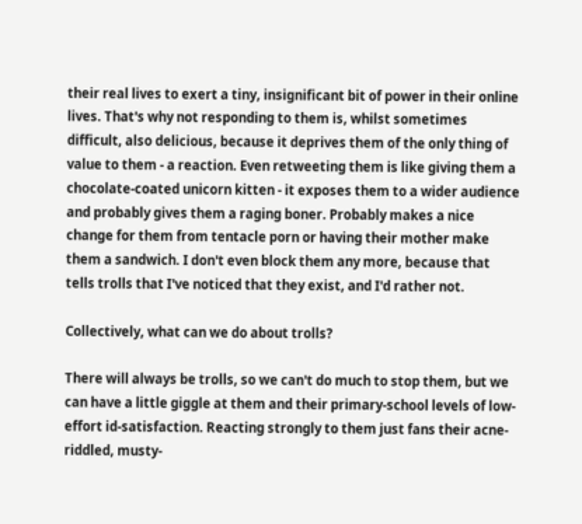their real lives to exert a tiny, insignificant bit of power in their online lives. That's why not responding to them is, whilst sometimes difficult, also delicious, because it deprives them of the only thing of value to them - a reaction. Even retweeting them is like giving them a chocolate-coated unicorn kitten - it exposes them to a wider audience and probably gives them a raging boner. Probably makes a nice change for them from tentacle porn or having their mother make them a sandwich. I don't even block them any more, because that tells trolls that I've noticed that they exist, and I'd rather not.

Collectively, what can we do about trolls?

There will always be trolls, so we can't do much to stop them, but we can have a little giggle at them and their primary-school levels of low-effort id-satisfaction. Reacting strongly to them just fans their acne-riddled, musty-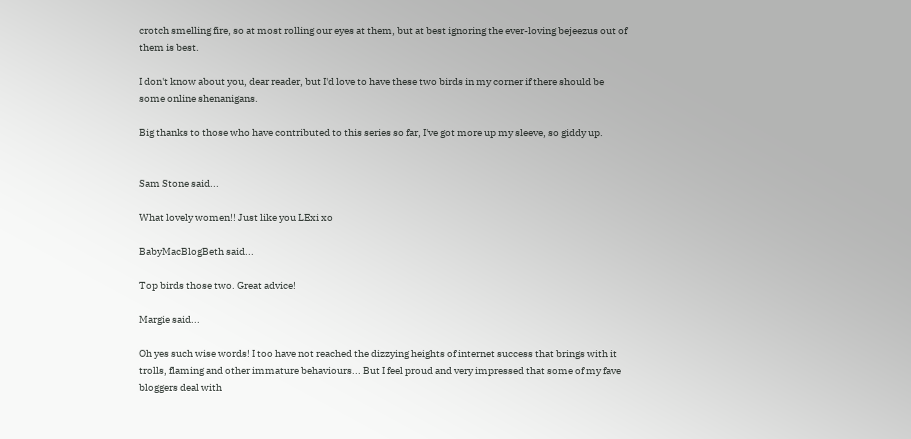crotch smelling fire, so at most rolling our eyes at them, but at best ignoring the ever-loving bejeezus out of them is best.

I don't know about you, dear reader, but I'd love to have these two birds in my corner if there should be some online shenanigans.

Big thanks to those who have contributed to this series so far, I've got more up my sleeve, so giddy up.


Sam Stone said...

What lovely women!! Just like you LExi xo

BabyMacBlogBeth said...

Top birds those two. Great advice!

Margie said...

Oh yes such wise words! I too have not reached the dizzying heights of internet success that brings with it trolls, flaming and other immature behaviours... But I feel proud and very impressed that some of my fave bloggers deal with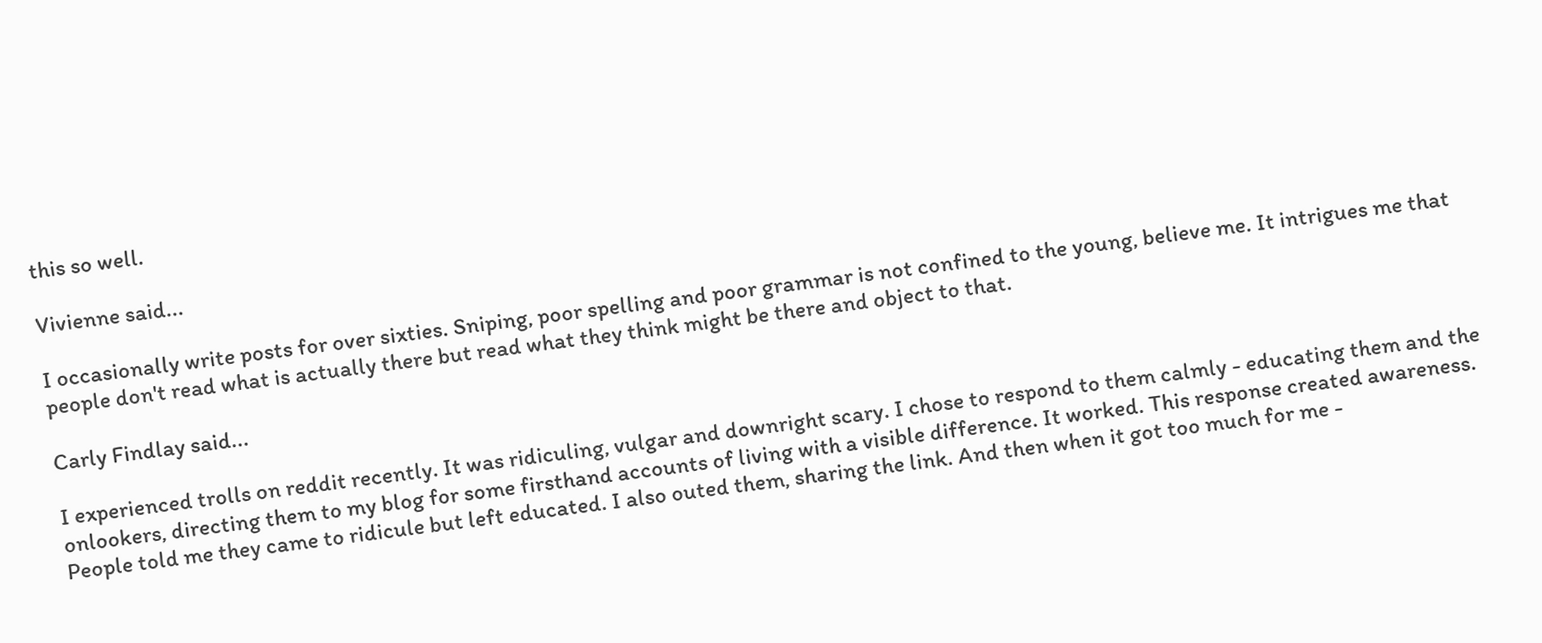this so well.

Vivienne said...

I occasionally write posts for over sixties. Sniping, poor spelling and poor grammar is not confined to the young, believe me. It intrigues me that people don't read what is actually there but read what they think might be there and object to that.

Carly Findlay said...

I experienced trolls on reddit recently. It was ridiculing, vulgar and downright scary. I chose to respond to them calmly - educating them and the onlookers, directing them to my blog for some firsthand accounts of living with a visible difference. It worked. This response created awareness. People told me they came to ridicule but left educated. I also outed them, sharing the link. And then when it got too much for me -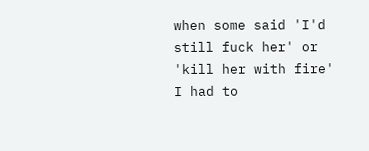when some said 'I'd still fuck her' or 'kill her with fire' I had to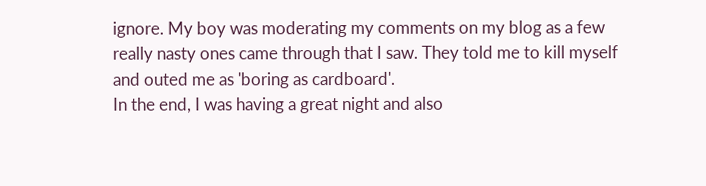ignore. My boy was moderating my comments on my blog as a few really nasty ones came through that I saw. They told me to kill myself and outed me as 'boring as cardboard'.
In the end, I was having a great night and also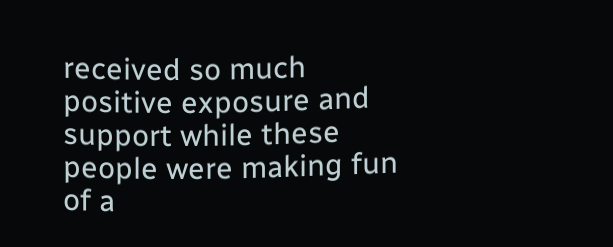received so much positive exposure and support while these people were making fun of a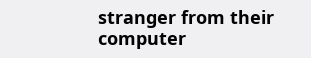stranger from their computer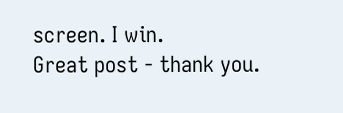screen. I win.
Great post - thank you.